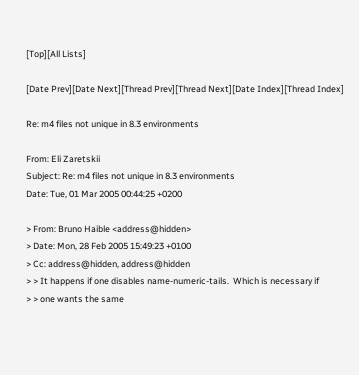[Top][All Lists]

[Date Prev][Date Next][Thread Prev][Thread Next][Date Index][Thread Index]

Re: m4 files not unique in 8.3 environments

From: Eli Zaretskii
Subject: Re: m4 files not unique in 8.3 environments
Date: Tue, 01 Mar 2005 00:44:25 +0200

> From: Bruno Haible <address@hidden>
> Date: Mon, 28 Feb 2005 15:49:23 +0100
> Cc: address@hidden, address@hidden
> > It happens if one disables name-numeric-tails.  Which is necessary if
> > one wants the same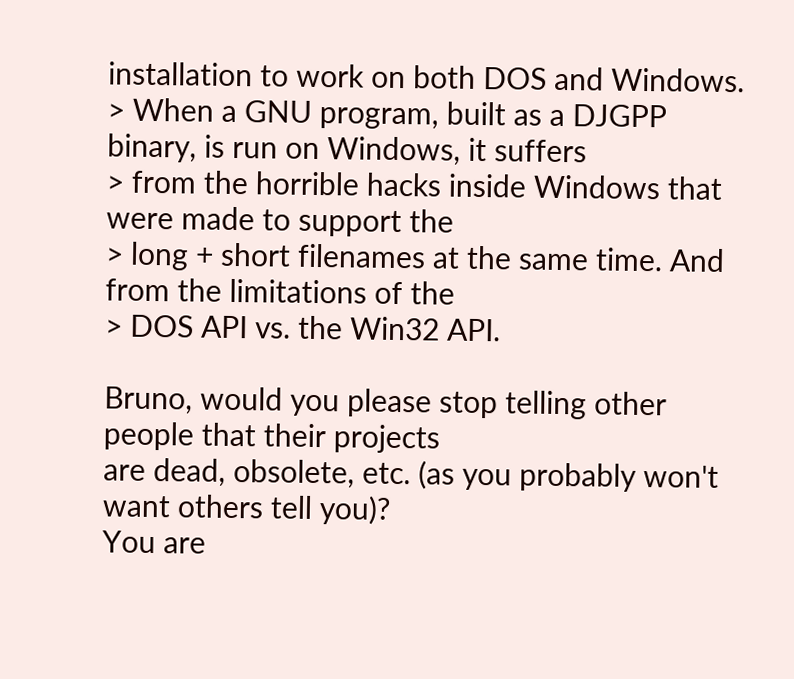installation to work on both DOS and Windows.
> When a GNU program, built as a DJGPP binary, is run on Windows, it suffers
> from the horrible hacks inside Windows that were made to support the
> long + short filenames at the same time. And from the limitations of the
> DOS API vs. the Win32 API.

Bruno, would you please stop telling other people that their projects
are dead, obsolete, etc. (as you probably won't want others tell you)?
You are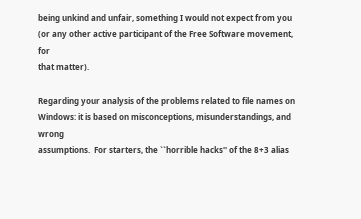being unkind and unfair, something I would not expect from you
(or any other active participant of the Free Software movement, for
that matter).

Regarding your analysis of the problems related to file names on
Windows: it is based on misconceptions, misunderstandings, and wrong
assumptions.  For starters, the ``horrible hacks'' of the 8+3 alias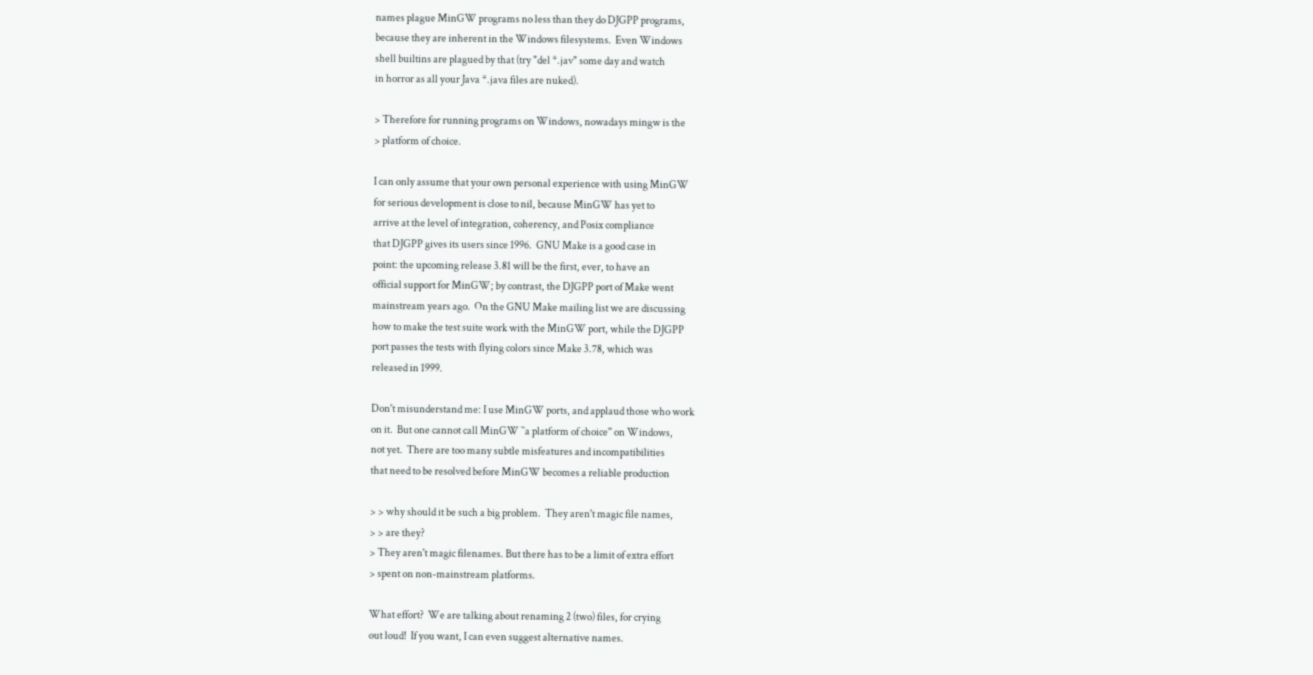names plague MinGW programs no less than they do DJGPP programs,
because they are inherent in the Windows filesystems.  Even Windows
shell builtins are plagued by that (try "del *.jav" some day and watch
in horror as all your Java *.java files are nuked).

> Therefore for running programs on Windows, nowadays mingw is the
> platform of choice.

I can only assume that your own personal experience with using MinGW
for serious development is close to nil, because MinGW has yet to
arrive at the level of integration, coherency, and Posix compliance
that DJGPP gives its users since 1996.  GNU Make is a good case in
point: the upcoming release 3.81 will be the first, ever, to have an
official support for MinGW; by contrast, the DJGPP port of Make went
mainstream years ago.  On the GNU Make mailing list we are discussing
how to make the test suite work with the MinGW port, while the DJGPP
port passes the tests with flying colors since Make 3.78, which was
released in 1999.

Don't misunderstand me: I use MinGW ports, and applaud those who work
on it.  But one cannot call MinGW ``a platform of choice'' on Windows,
not yet.  There are too many subtle misfeatures and incompatibilities
that need to be resolved before MinGW becomes a reliable production

> > why should it be such a big problem.  They aren't magic file names,
> > are they?
> They aren't magic filenames. But there has to be a limit of extra effort
> spent on non-mainstream platforms.

What effort?  We are talking about renaming 2 (two) files, for crying
out loud!  If you want, I can even suggest alternative names.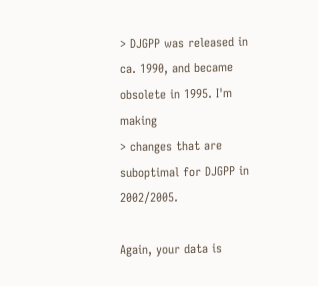> DJGPP was released in ca. 1990, and became obsolete in 1995. I'm making
> changes that are suboptimal for DJGPP in 2002/2005.

Again, your data is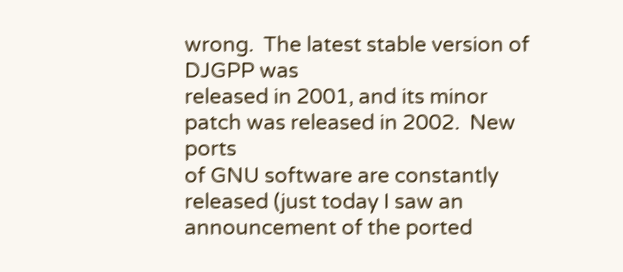wrong.  The latest stable version of DJGPP was
released in 2001, and its minor patch was released in 2002.  New ports
of GNU software are constantly released (just today I saw an
announcement of the ported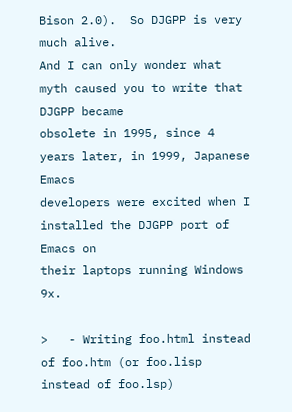Bison 2.0).  So DJGPP is very much alive.
And I can only wonder what myth caused you to write that DJGPP became
obsolete in 1995, since 4 years later, in 1999, Japanese Emacs
developers were excited when I installed the DJGPP port of Emacs on
their laptops running Windows 9x.

>   - Writing foo.html instead of foo.htm (or foo.lisp instead of foo.lsp)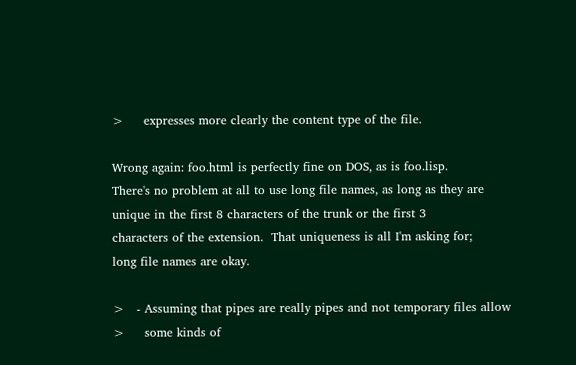>     expresses more clearly the content type of the file.

Wrong again: foo.html is perfectly fine on DOS, as is foo.lisp.
There's no problem at all to use long file names, as long as they are
unique in the first 8 characters of the trunk or the first 3
characters of the extension.  That uniqueness is all I'm asking for;
long file names are okay.

>   - Assuming that pipes are really pipes and not temporary files allow
>     some kinds of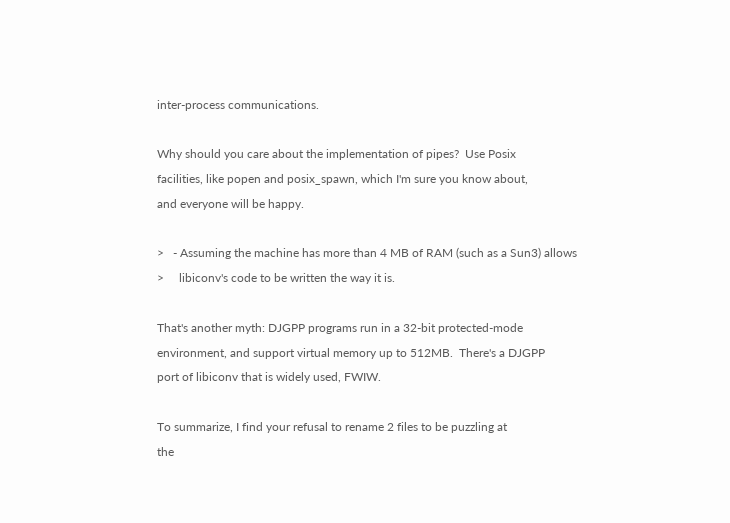inter-process communications.

Why should you care about the implementation of pipes?  Use Posix
facilities, like popen and posix_spawn, which I'm sure you know about,
and everyone will be happy.

>   - Assuming the machine has more than 4 MB of RAM (such as a Sun3) allows
>     libiconv's code to be written the way it is.

That's another myth: DJGPP programs run in a 32-bit protected-mode
environment, and support virtual memory up to 512MB.  There's a DJGPP
port of libiconv that is widely used, FWIW.

To summarize, I find your refusal to rename 2 files to be puzzling at
the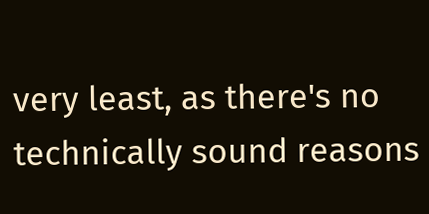very least, as there's no technically sound reasons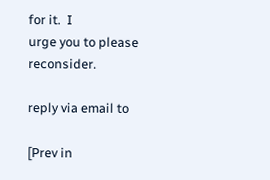for it.  I
urge you to please reconsider.

reply via email to

[Prev in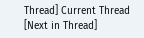Thread] Current Thread [Next in Thread]